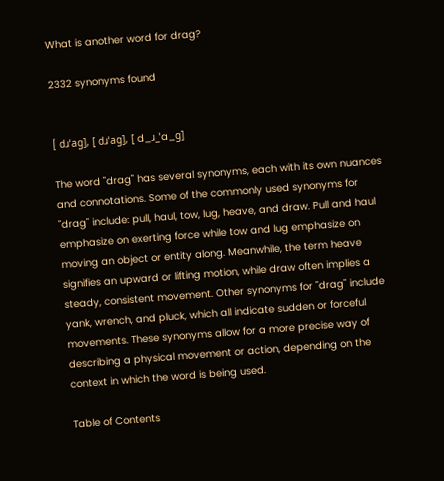What is another word for drag?

2332 synonyms found


[ dɹˈaɡ], [ dɹˈaɡ], [ d_ɹ_ˈa_ɡ]

The word "drag" has several synonyms, each with its own nuances and connotations. Some of the commonly used synonyms for "drag" include: pull, haul, tow, lug, heave, and draw. Pull and haul emphasize on exerting force while tow and lug emphasize on moving an object or entity along. Meanwhile, the term heave signifies an upward or lifting motion, while draw often implies a steady, consistent movement. Other synonyms for "drag" include yank, wrench, and pluck, which all indicate sudden or forceful movements. These synonyms allow for a more precise way of describing a physical movement or action, depending on the context in which the word is being used.

Table of Contents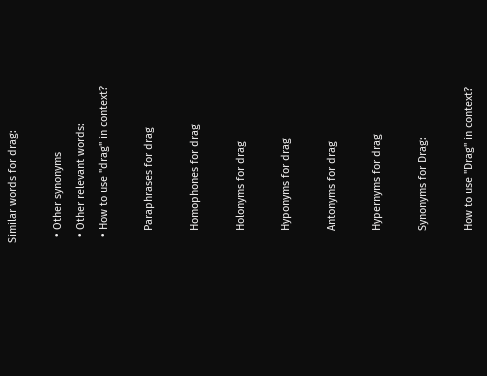Similar words for drag:

  • Other synonyms
  • Other relevant words:
  • How to use "drag" in context?

    Paraphrases for drag

    Homophones for drag

    Holonyms for drag

    Hyponyms for drag

    Antonyms for drag

    Hypernyms for drag

    Synonyms for Drag:

    How to use "Drag" in context?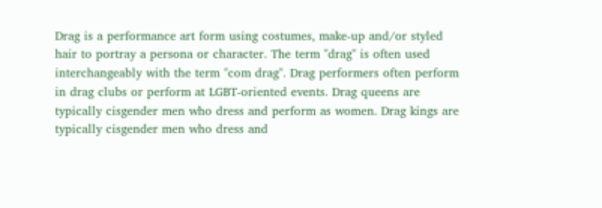Drag is a performance art form using costumes, make-up and/or styled hair to portray a persona or character. The term "drag" is often used interchangeably with the term "com drag". Drag performers often perform in drag clubs or perform at LGBT-oriented events. Drag queens are typically cisgender men who dress and perform as women. Drag kings are typically cisgender men who dress and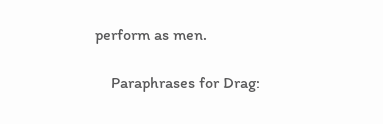perform as men.

    Paraphrases for Drag: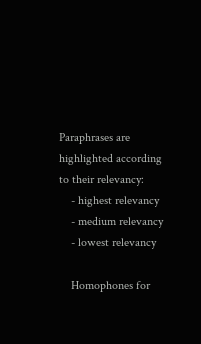Paraphrases are highlighted according to their relevancy:
    - highest relevancy
    - medium relevancy
    - lowest relevancy

    Homophones for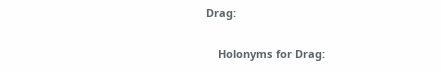Drag:

    Holonyms for Drag: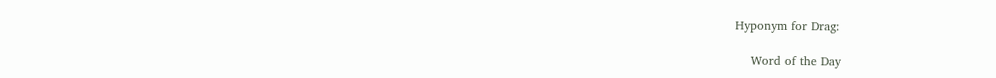Hyponym for Drag:

    Word of the Day